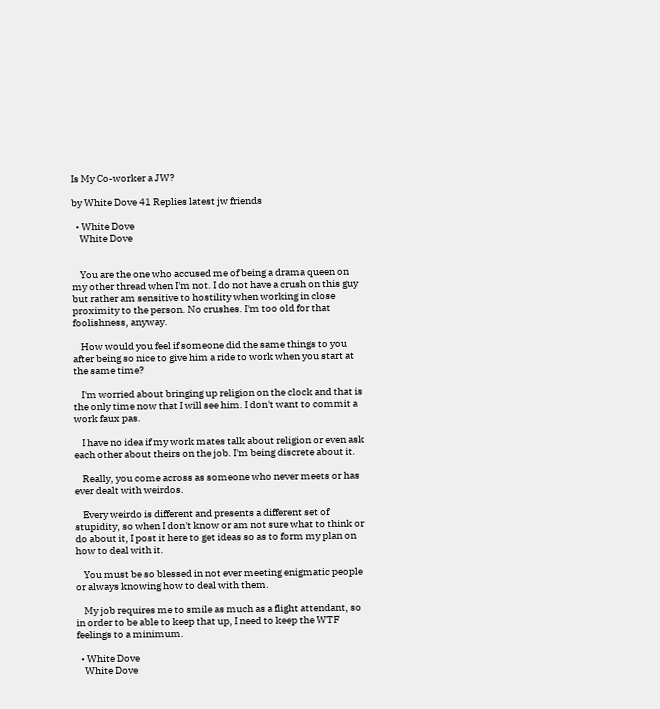Is My Co-worker a JW?

by White Dove 41 Replies latest jw friends

  • White Dove
    White Dove


    You are the one who accused me of being a drama queen on my other thread when I'm not. I do not have a crush on this guy but rather am sensitive to hostility when working in close proximity to the person. No crushes. I'm too old for that foolishness, anyway.

    How would you feel if someone did the same things to you after being so nice to give him a ride to work when you start at the same time?

    I'm worried about bringing up religion on the clock and that is the only time now that I will see him. I don't want to commit a work faux pas.

    I have no idea if my work mates talk about religion or even ask each other about theirs on the job. I'm being discrete about it.

    Really, you come across as someone who never meets or has ever dealt with weirdos.

    Every weirdo is different and presents a different set of stupidity, so when I don't know or am not sure what to think or do about it, I post it here to get ideas so as to form my plan on how to deal with it.

    You must be so blessed in not ever meeting enigmatic people or always knowing how to deal with them.

    My job requires me to smile as much as a flight attendant, so in order to be able to keep that up, I need to keep the WTF feelings to a minimum.

  • White Dove
    White Dove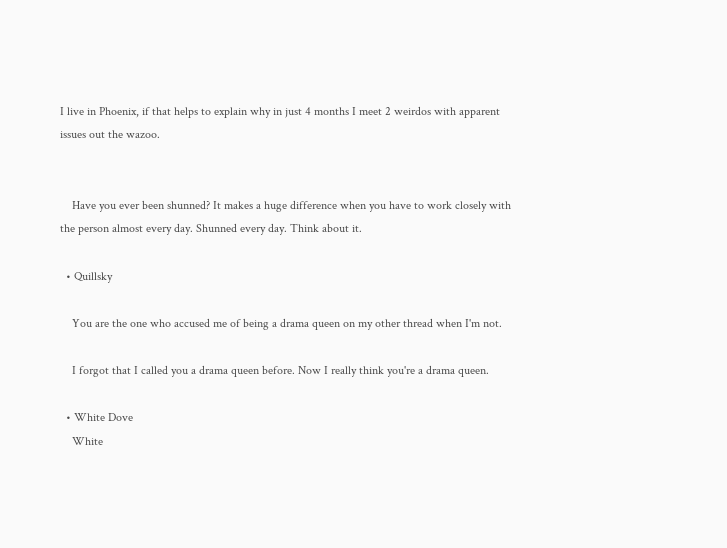I live in Phoenix, if that helps to explain why in just 4 months I meet 2 weirdos with apparent issues out the wazoo.


    Have you ever been shunned? It makes a huge difference when you have to work closely with the person almost every day. Shunned every day. Think about it.

  • Quillsky

    You are the one who accused me of being a drama queen on my other thread when I'm not.

    I forgot that I called you a drama queen before. Now I really think you're a drama queen.

  • White Dove
    White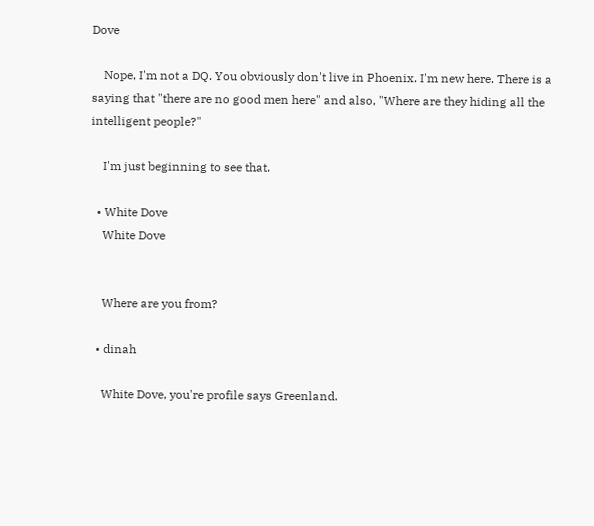Dove

    Nope, I'm not a DQ. You obviously don't live in Phoenix. I'm new here. There is a saying that "there are no good men here" and also, "Where are they hiding all the intelligent people?"

    I'm just beginning to see that.

  • White Dove
    White Dove


    Where are you from?

  • dinah

    White Dove, you're profile says Greenland.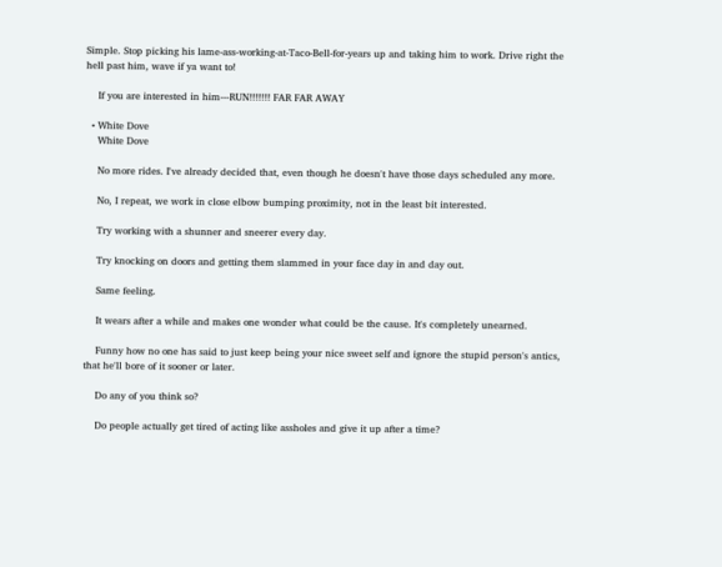Simple. Stop picking his lame-ass-working-at-Taco-Bell-for-years up and taking him to work. Drive right the hell past him, wave if ya want to!

    If you are interested in him---RUN!!!!!!! FAR FAR AWAY

  • White Dove
    White Dove

    No more rides. I've already decided that, even though he doesn't have those days scheduled any more.

    No, I repeat, we work in close elbow bumping proximity, not in the least bit interested.

    Try working with a shunner and sneerer every day.

    Try knocking on doors and getting them slammed in your face day in and day out.

    Same feeling.

    It wears after a while and makes one wonder what could be the cause. It's completely unearned.

    Funny how no one has said to just keep being your nice sweet self and ignore the stupid person's antics, that he'll bore of it sooner or later.

    Do any of you think so?

    Do people actually get tired of acting like assholes and give it up after a time?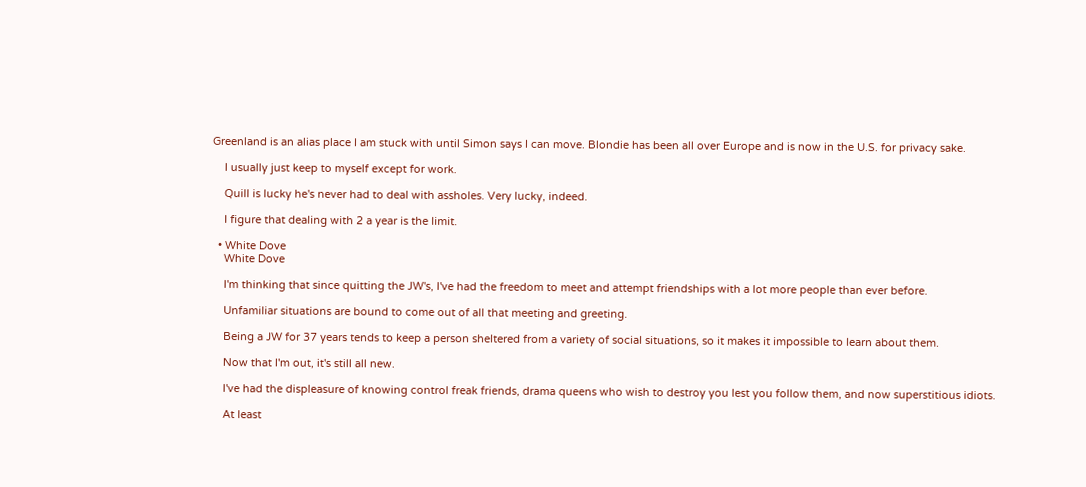Greenland is an alias place I am stuck with until Simon says I can move. Blondie has been all over Europe and is now in the U.S. for privacy sake.

    I usually just keep to myself except for work.

    Quill is lucky he's never had to deal with assholes. Very lucky, indeed.

    I figure that dealing with 2 a year is the limit.

  • White Dove
    White Dove

    I'm thinking that since quitting the JW's, I've had the freedom to meet and attempt friendships with a lot more people than ever before.

    Unfamiliar situations are bound to come out of all that meeting and greeting.

    Being a JW for 37 years tends to keep a person sheltered from a variety of social situations, so it makes it impossible to learn about them.

    Now that I'm out, it's still all new.

    I've had the displeasure of knowing control freak friends, drama queens who wish to destroy you lest you follow them, and now superstitious idiots.

    At least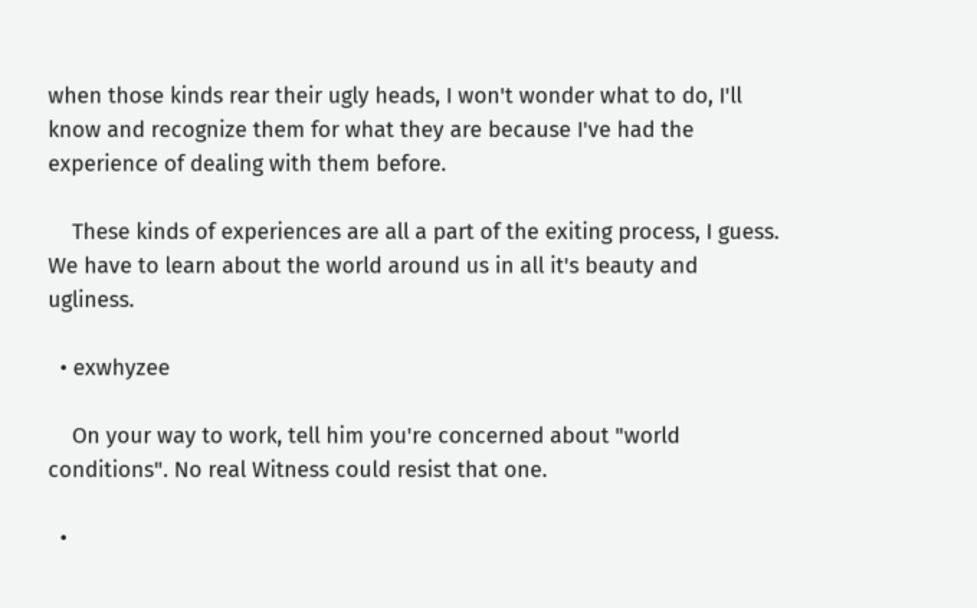when those kinds rear their ugly heads, I won't wonder what to do, I'll know and recognize them for what they are because I've had the experience of dealing with them before.

    These kinds of experiences are all a part of the exiting process, I guess. We have to learn about the world around us in all it's beauty and ugliness.

  • exwhyzee

    On your way to work, tell him you're concerned about "world conditions". No real Witness could resist that one.

  •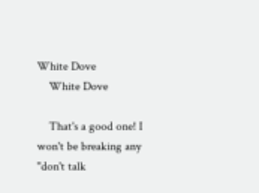White Dove
    White Dove

    That's a good one! I won't be breaking any "don't talk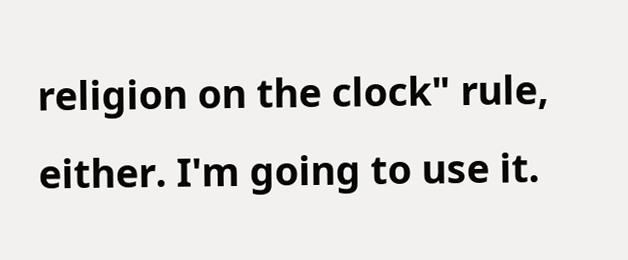religion on the clock" rule, either. I'm going to use it.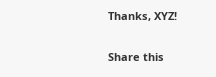Thanks, XYZ!

Share this